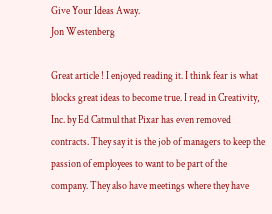Give Your Ideas Away.
Jon Westenberg

Great article ! I enjoyed reading it. I think fear is what blocks great ideas to become true. I read in Creativity, Inc. by Ed Catmul that Pixar has even removed contracts. They say it is the job of managers to keep the passion of employees to want to be part of the company. They also have meetings where they have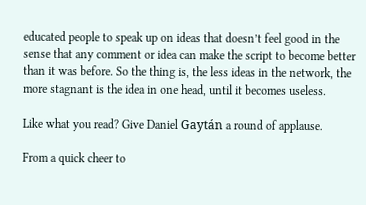educated people to speak up on ideas that doesn’t feel good in the sense that any comment or idea can make the script to become better than it was before. So the thing is, the less ideas in the network, the more stagnant is the idea in one head, until it becomes useless.

Like what you read? Give Daniel Gaytán a round of applause.

From a quick cheer to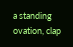a standing ovation, clap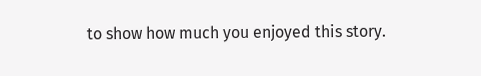to show how much you enjoyed this story.